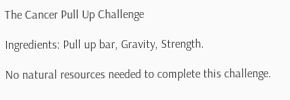The Cancer Pull Up Challenge

Ingredients: Pull up bar, Gravity, Strength.

No natural resources needed to complete this challenge.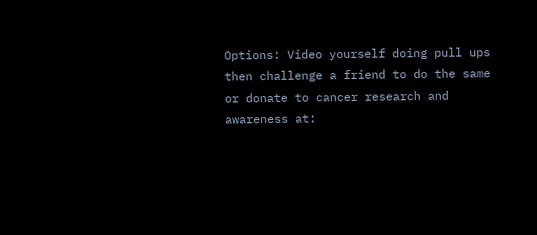Options: Video yourself doing pull ups then challenge a friend to do the same or donate to cancer research and awareness at: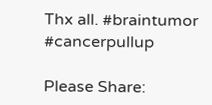Thx all. #braintumor #cancerpullup

Please Share: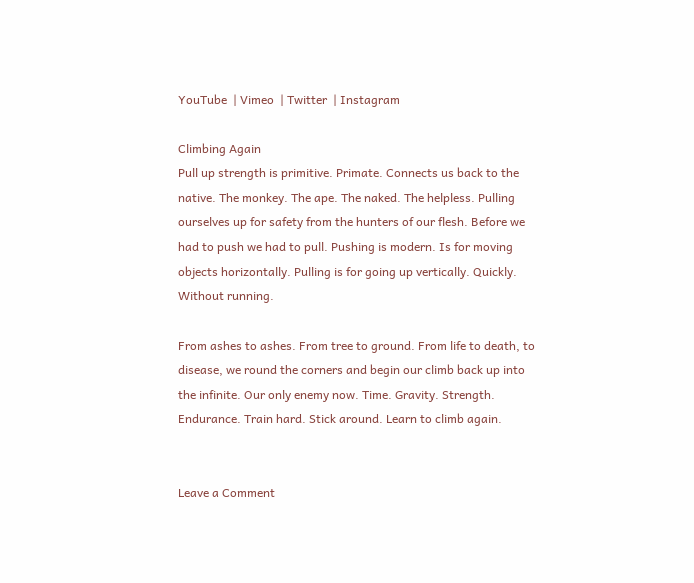YouTube  | Vimeo  | Twitter  | Instagram

Climbing Again
Pull up strength is primitive. Primate. Connects us back to the native. The monkey. The ape. The naked. The helpless. Pulling ourselves up for safety from the hunters of our flesh. Before we had to push we had to pull. Pushing is modern. Is for moving objects horizontally. Pulling is for going up vertically. Quickly. Without running.

From ashes to ashes. From tree to ground. From life to death, to disease, we round the corners and begin our climb back up into the infinite. Our only enemy now. Time. Gravity. Strength. Endurance. Train hard. Stick around. Learn to climb again.


Leave a Comment